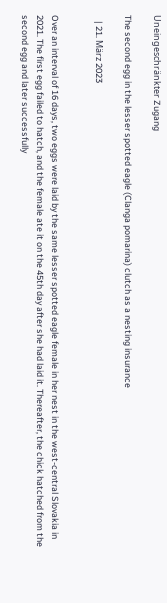Uneingeschränkter Zugang

The second egg in the lesser spotted eagle (Clanga pomarina) clutch as a nesting insurance

   | 21. März 2023


Over an interval of 16 days, two eggs were laid by the same lesser spotted eagle female in her nest in the west-central Slovakia in 2021. The first egg failed to hatch, and the female ate it on the 45th day after she had laid it. Thereafter, the chick hatched from the second egg and later successfully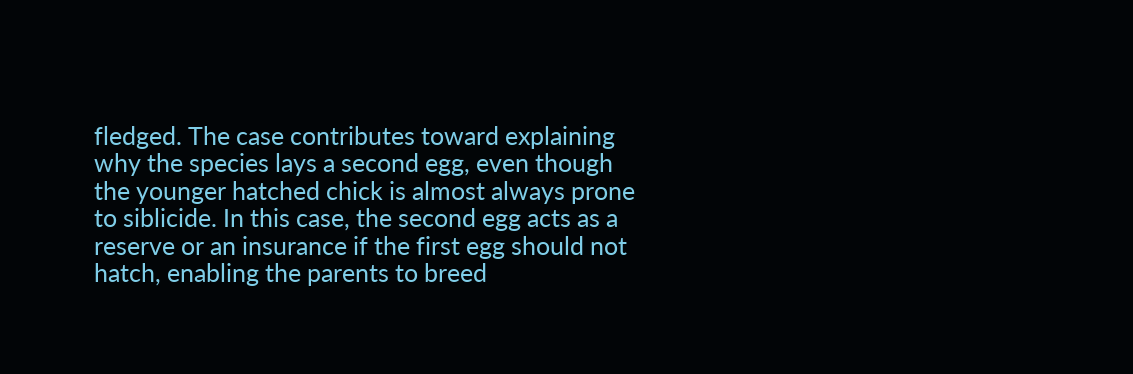fledged. The case contributes toward explaining why the species lays a second egg, even though the younger hatched chick is almost always prone to siblicide. In this case, the second egg acts as a reserve or an insurance if the first egg should not hatch, enabling the parents to breed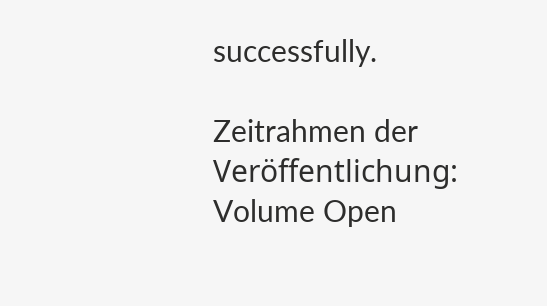successfully.

Zeitrahmen der Veröffentlichung:
Volume Open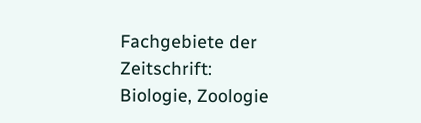Fachgebiete der Zeitschrift:
Biologie, Zoologie